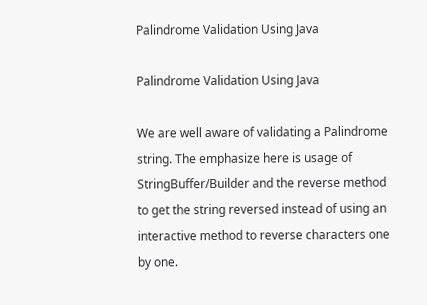Palindrome Validation Using Java

Palindrome Validation Using Java

We are well aware of validating a Palindrome string. The emphasize here is usage of StringBuffer/Builder and the reverse method to get the string reversed instead of using an interactive method to reverse characters one by one.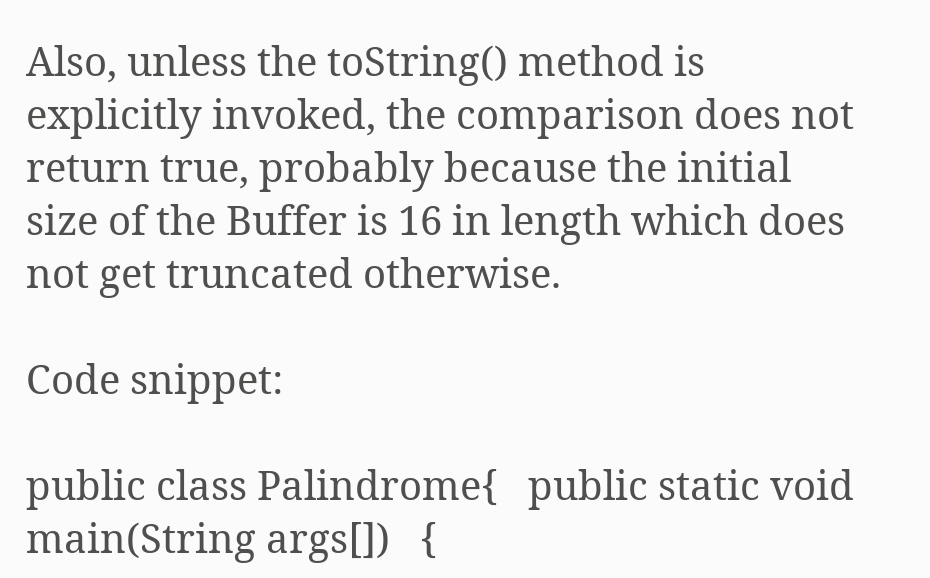Also, unless the toString() method is explicitly invoked, the comparison does not return true, probably because the initial size of the Buffer is 16 in length which does not get truncated otherwise.

Code snippet:

public class Palindrome{   public static void main(String args[])   {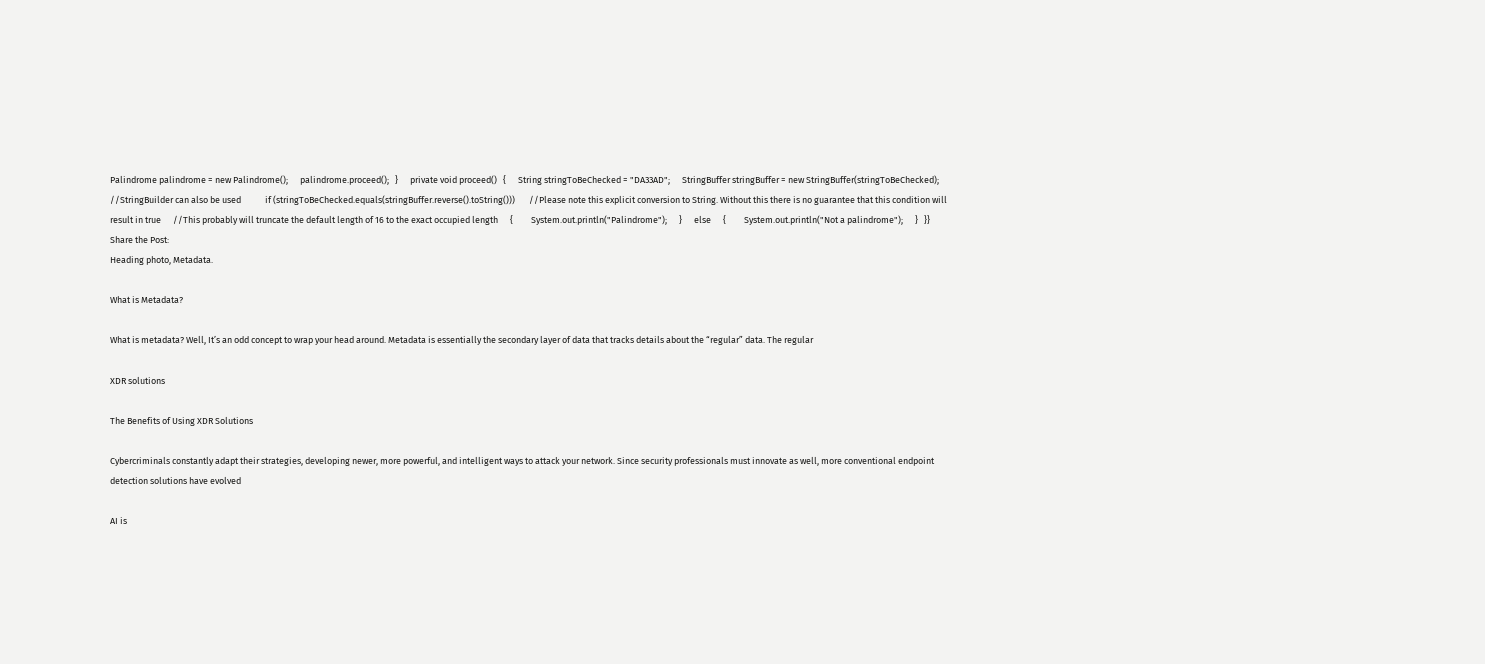Palindrome palindrome = new Palindrome();      palindrome.proceed();   }      private void proceed()   {      String stringToBeChecked = "DA33AD";      StringBuffer stringBuffer = new StringBuffer(stringToBeChecked); //StringBuilder can also be used            if (stringToBeChecked.equals(stringBuffer.reverse().toString()))       //Please note this explicit conversion to String. Without this there is no guarantee that this condition will result in true      //This probably will truncate the default length of 16 to the exact occupied length      {         System.out.println("Palindrome");      }      else      {         System.out.println("Not a palindrome");      }   }}
Share the Post:
Heading photo, Metadata.

What is Metadata?

What is metadata? Well, It’s an odd concept to wrap your head around. Metadata is essentially the secondary layer of data that tracks details about the “regular” data. The regular

XDR solutions

The Benefits of Using XDR Solutions

Cybercriminals constantly adapt their strategies, developing newer, more powerful, and intelligent ways to attack your network. Since security professionals must innovate as well, more conventional endpoint detection solutions have evolved

AI is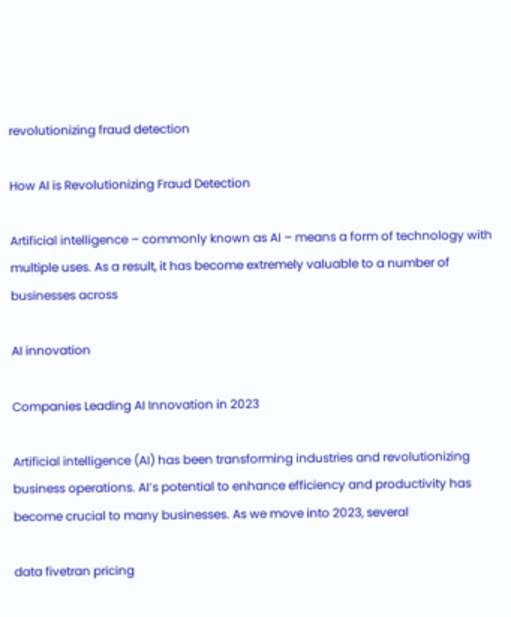revolutionizing fraud detection

How AI is Revolutionizing Fraud Detection

Artificial intelligence – commonly known as AI – means a form of technology with multiple uses. As a result, it has become extremely valuable to a number of businesses across

AI innovation

Companies Leading AI Innovation in 2023

Artificial intelligence (AI) has been transforming industries and revolutionizing business operations. AI’s potential to enhance efficiency and productivity has become crucial to many businesses. As we move into 2023, several

data fivetran pricing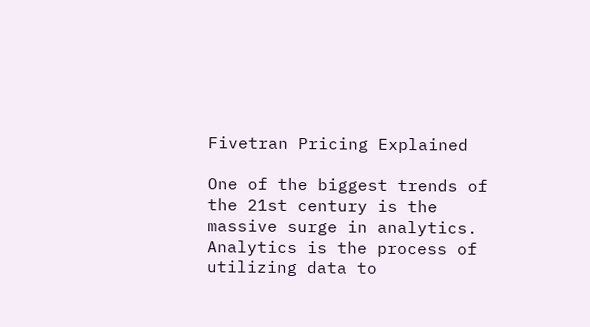Fivetran Pricing Explained

One of the biggest trends of the 21st century is the massive surge in analytics. Analytics is the process of utilizing data to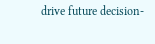drive future decision-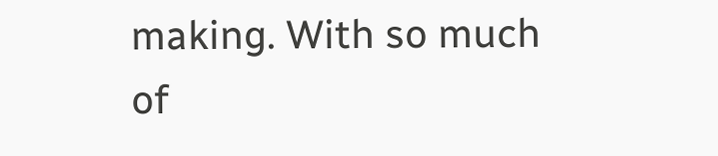making. With so much of